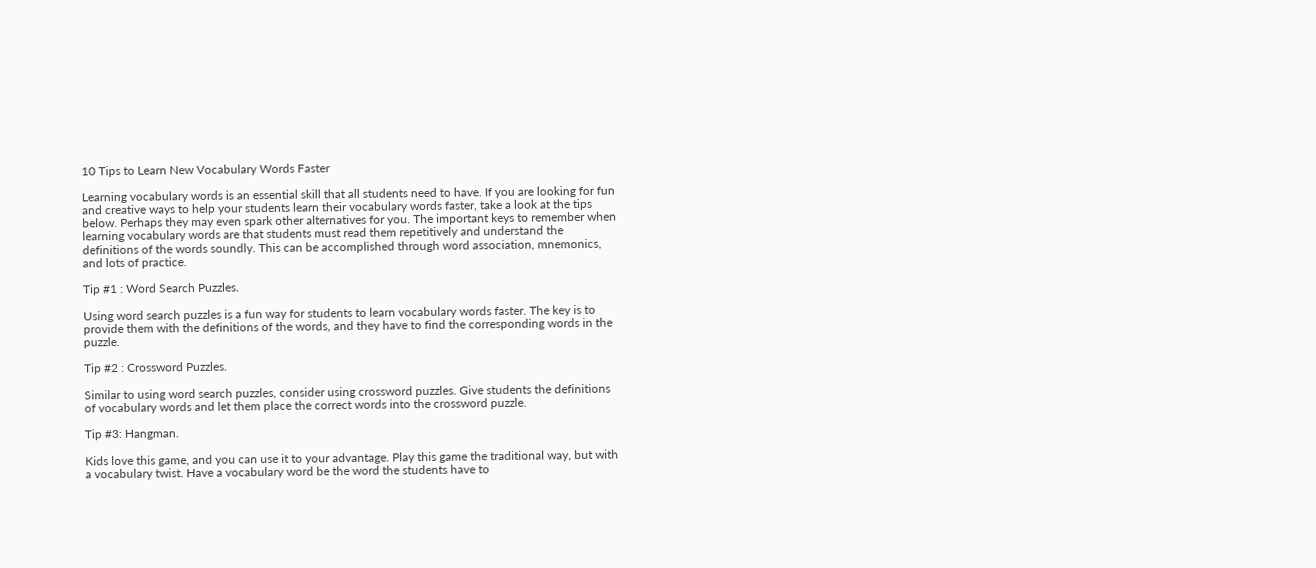10 Tips to Learn New Vocabulary Words Faster

Learning vocabulary words is an essential skill that all students need to have. If you are looking for fun and creative ways to help your students learn their vocabulary words faster, take a look at the tips below. Perhaps they may even spark other alternatives for you. The important keys to remember when learning vocabulary words are that students must read them repetitively and understand the definitions of the words soundly. This can be accomplished through word association, mnemonics, and lots of practice.

Tip #1 : Word Search Puzzles.

Using word search puzzles is a fun way for students to learn vocabulary words faster. The key is to provide them with the definitions of the words, and they have to find the corresponding words in the puzzle.

Tip #2 : Crossword Puzzles.

Similar to using word search puzzles, consider using crossword puzzles. Give students the definitions of vocabulary words and let them place the correct words into the crossword puzzle.

Tip #3: Hangman.

Kids love this game, and you can use it to your advantage. Play this game the traditional way, but with a vocabulary twist. Have a vocabulary word be the word the students have to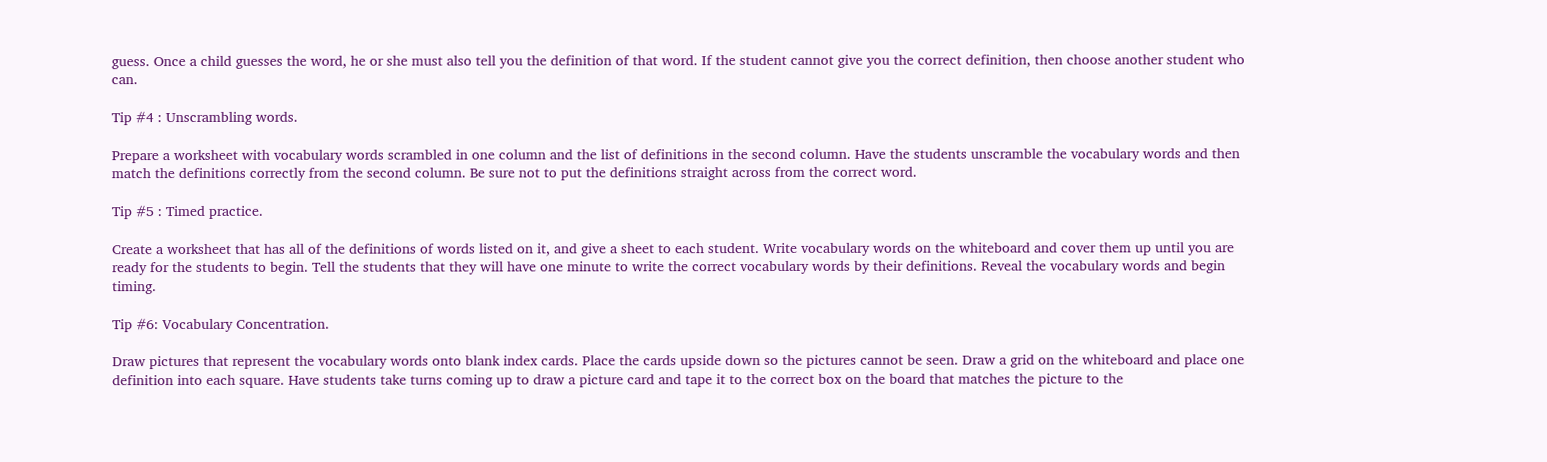guess. Once a child guesses the word, he or she must also tell you the definition of that word. If the student cannot give you the correct definition, then choose another student who can.

Tip #4 : Unscrambling words.

Prepare a worksheet with vocabulary words scrambled in one column and the list of definitions in the second column. Have the students unscramble the vocabulary words and then match the definitions correctly from the second column. Be sure not to put the definitions straight across from the correct word.

Tip #5 : Timed practice.

Create a worksheet that has all of the definitions of words listed on it, and give a sheet to each student. Write vocabulary words on the whiteboard and cover them up until you are ready for the students to begin. Tell the students that they will have one minute to write the correct vocabulary words by their definitions. Reveal the vocabulary words and begin timing.

Tip #6: Vocabulary Concentration.

Draw pictures that represent the vocabulary words onto blank index cards. Place the cards upside down so the pictures cannot be seen. Draw a grid on the whiteboard and place one definition into each square. Have students take turns coming up to draw a picture card and tape it to the correct box on the board that matches the picture to the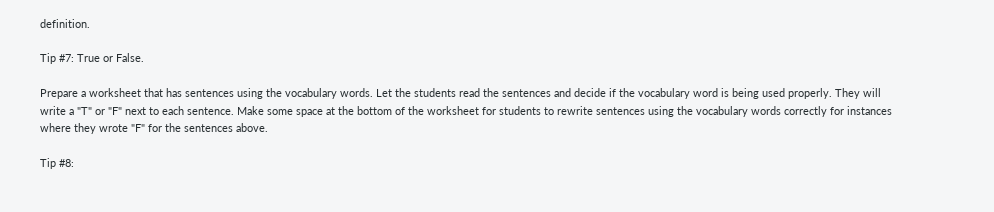definition.

Tip #7: True or False.

Prepare a worksheet that has sentences using the vocabulary words. Let the students read the sentences and decide if the vocabulary word is being used properly. They will write a "T" or "F" next to each sentence. Make some space at the bottom of the worksheet for students to rewrite sentences using the vocabulary words correctly for instances where they wrote "F" for the sentences above.

Tip #8: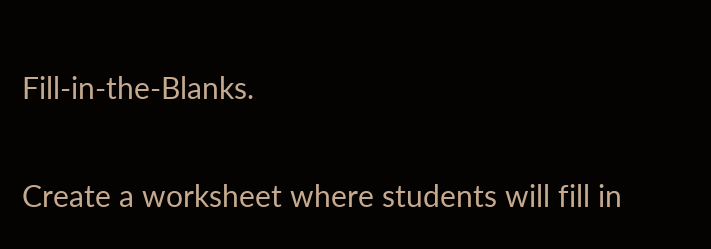Fill-in-the-Blanks.

Create a worksheet where students will fill in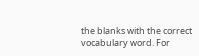the blanks with the correct vocabulary word. For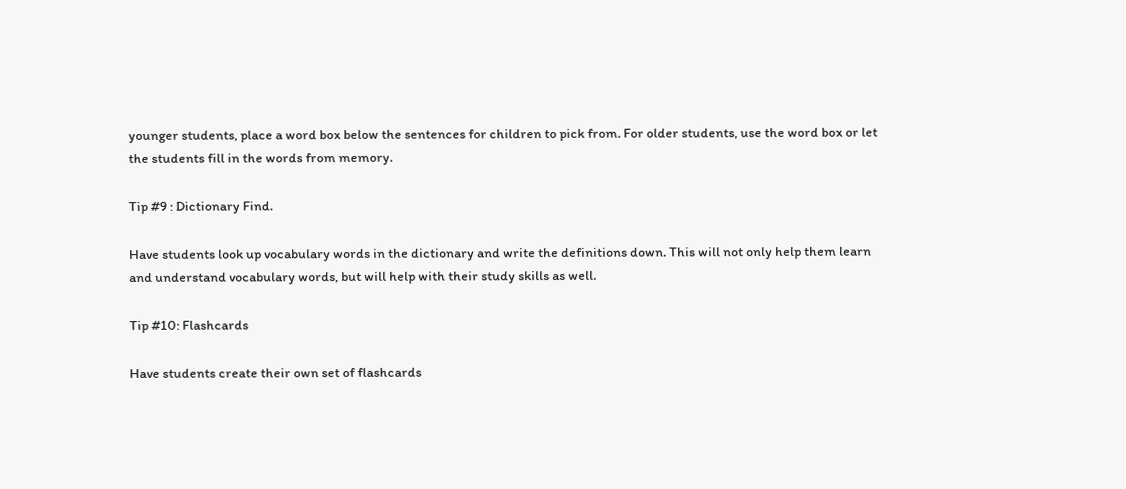younger students, place a word box below the sentences for children to pick from. For older students, use the word box or let the students fill in the words from memory.

Tip #9 : Dictionary Find.

Have students look up vocabulary words in the dictionary and write the definitions down. This will not only help them learn and understand vocabulary words, but will help with their study skills as well.

Tip #10: Flashcards

Have students create their own set of flashcards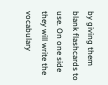by giving them blank flashcards to use. On one side they will write the vocabulary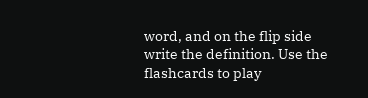word, and on the flip side write the definition. Use the flashcards to play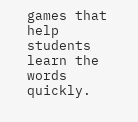games that help students learn the words quickly.